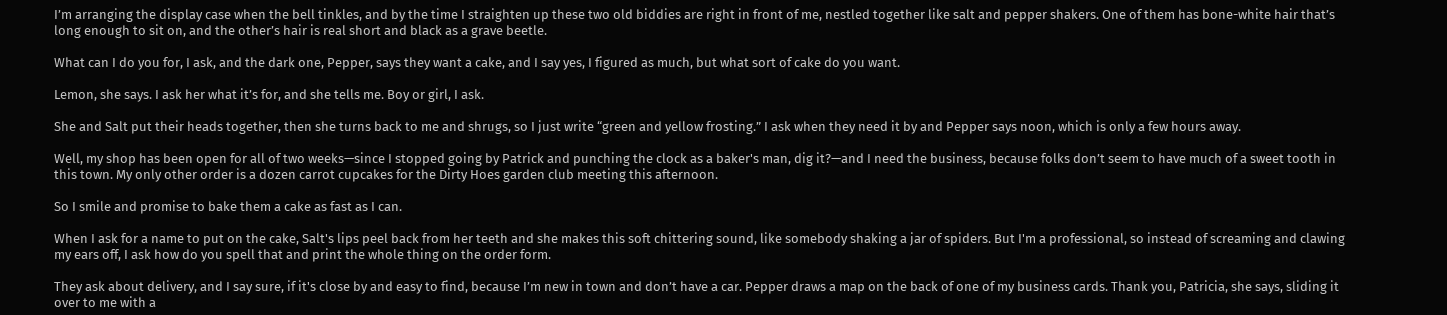I’m arranging the display case when the bell tinkles, and by the time I straighten up these two old biddies are right in front of me, nestled together like salt and pepper shakers. One of them has bone-white hair that’s long enough to sit on, and the other’s hair is real short and black as a grave beetle.

What can I do you for, I ask, and the dark one, Pepper, says they want a cake, and I say yes, I figured as much, but what sort of cake do you want.

Lemon, she says. I ask her what it’s for, and she tells me. Boy or girl, I ask.

She and Salt put their heads together, then she turns back to me and shrugs, so I just write “green and yellow frosting.” I ask when they need it by and Pepper says noon, which is only a few hours away.

Well, my shop has been open for all of two weeks—since I stopped going by Patrick and punching the clock as a baker's man, dig it?—and I need the business, because folks don’t seem to have much of a sweet tooth in this town. My only other order is a dozen carrot cupcakes for the Dirty Hoes garden club meeting this afternoon.

So I smile and promise to bake them a cake as fast as I can.

When I ask for a name to put on the cake, Salt's lips peel back from her teeth and she makes this soft chittering sound, like somebody shaking a jar of spiders. But I'm a professional, so instead of screaming and clawing my ears off, I ask how do you spell that and print the whole thing on the order form.

They ask about delivery, and I say sure, if it's close by and easy to find, because I’m new in town and don’t have a car. Pepper draws a map on the back of one of my business cards. Thank you, Patricia, she says, sliding it over to me with a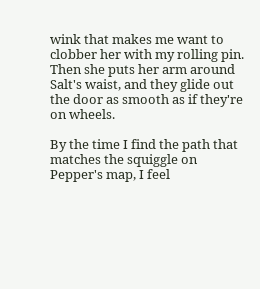wink that makes me want to clobber her with my rolling pin. Then she puts her arm around Salt's waist, and they glide out the door as smooth as if they're on wheels.

By the time I find the path that matches the squiggle on Pepper's map, I feel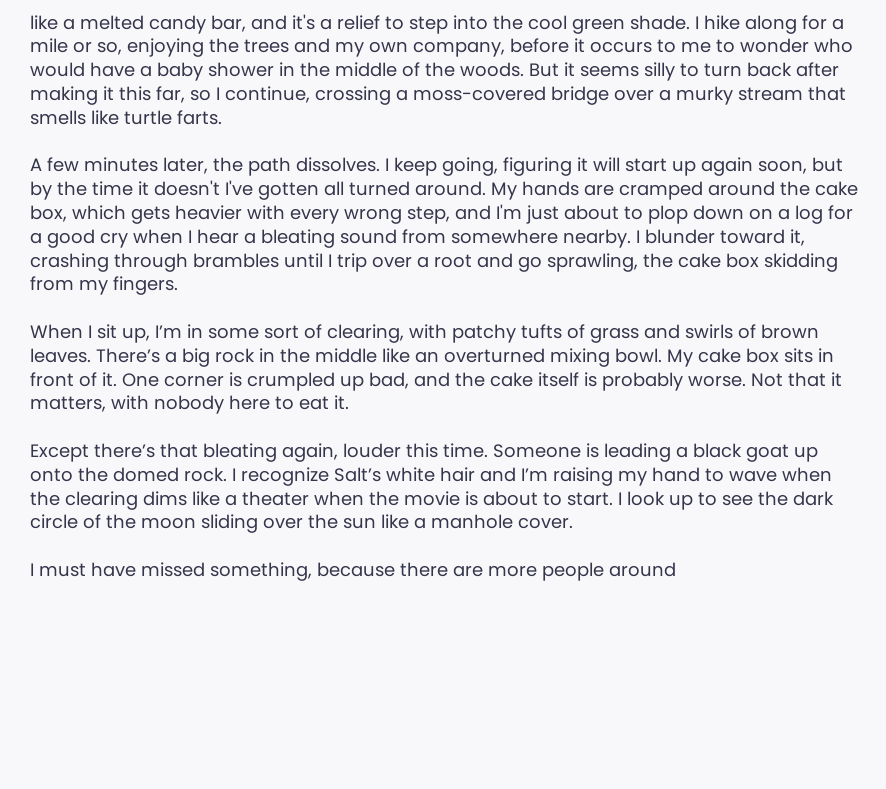like a melted candy bar, and it's a relief to step into the cool green shade. I hike along for a mile or so, enjoying the trees and my own company, before it occurs to me to wonder who would have a baby shower in the middle of the woods. But it seems silly to turn back after making it this far, so I continue, crossing a moss-covered bridge over a murky stream that smells like turtle farts.

A few minutes later, the path dissolves. I keep going, figuring it will start up again soon, but by the time it doesn't I've gotten all turned around. My hands are cramped around the cake box, which gets heavier with every wrong step, and I'm just about to plop down on a log for a good cry when I hear a bleating sound from somewhere nearby. I blunder toward it, crashing through brambles until I trip over a root and go sprawling, the cake box skidding from my fingers.

When I sit up, I’m in some sort of clearing, with patchy tufts of grass and swirls of brown leaves. There’s a big rock in the middle like an overturned mixing bowl. My cake box sits in front of it. One corner is crumpled up bad, and the cake itself is probably worse. Not that it matters, with nobody here to eat it.

Except there’s that bleating again, louder this time. Someone is leading a black goat up onto the domed rock. I recognize Salt’s white hair and I’m raising my hand to wave when the clearing dims like a theater when the movie is about to start. I look up to see the dark circle of the moon sliding over the sun like a manhole cover.

I must have missed something, because there are more people around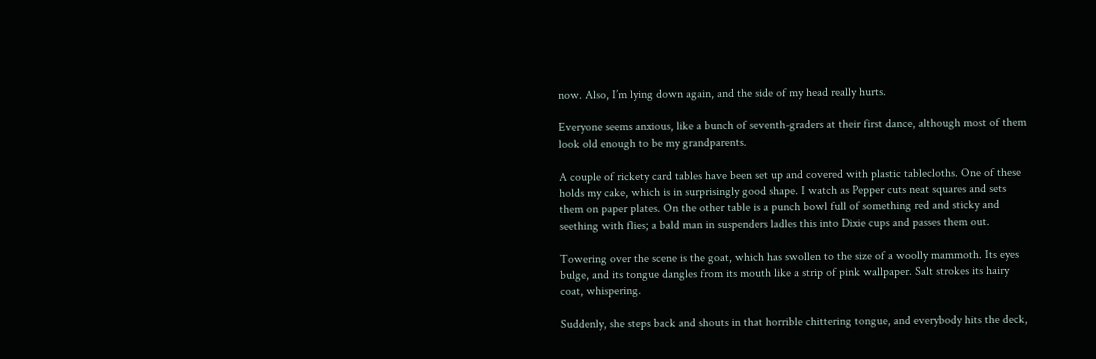now. Also, I’m lying down again, and the side of my head really hurts.

Everyone seems anxious, like a bunch of seventh-graders at their first dance, although most of them look old enough to be my grandparents.

A couple of rickety card tables have been set up and covered with plastic tablecloths. One of these holds my cake, which is in surprisingly good shape. I watch as Pepper cuts neat squares and sets them on paper plates. On the other table is a punch bowl full of something red and sticky and seething with flies; a bald man in suspenders ladles this into Dixie cups and passes them out.

Towering over the scene is the goat, which has swollen to the size of a woolly mammoth. Its eyes bulge, and its tongue dangles from its mouth like a strip of pink wallpaper. Salt strokes its hairy coat, whispering.

Suddenly, she steps back and shouts in that horrible chittering tongue, and everybody hits the deck,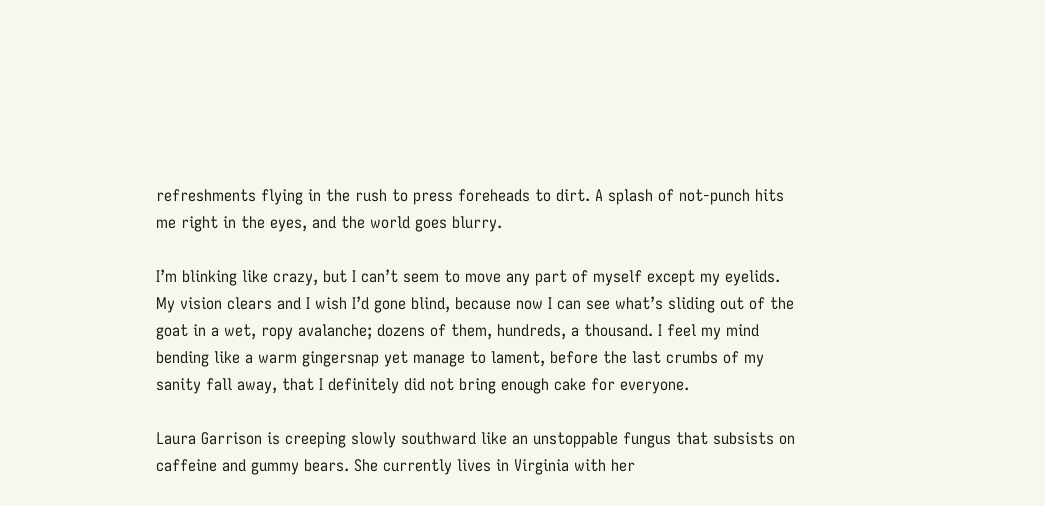refreshments flying in the rush to press foreheads to dirt. A splash of not-punch hits me right in the eyes, and the world goes blurry.

I’m blinking like crazy, but I can’t seem to move any part of myself except my eyelids. My vision clears and I wish I’d gone blind, because now I can see what’s sliding out of the goat in a wet, ropy avalanche; dozens of them, hundreds, a thousand. I feel my mind bending like a warm gingersnap yet manage to lament, before the last crumbs of my sanity fall away, that I definitely did not bring enough cake for everyone.

Laura Garrison is creeping slowly southward like an unstoppable fungus that subsists on caffeine and gummy bears. She currently lives in Virginia with her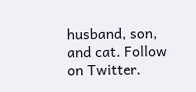husband, son, and cat. Follow on Twitter.